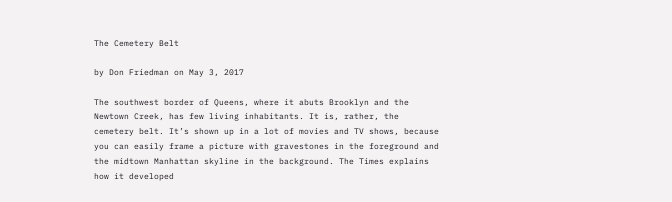The Cemetery Belt

by Don Friedman on May 3, 2017

The southwest border of Queens, where it abuts Brooklyn and the Newtown Creek, has few living inhabitants. It is, rather, the cemetery belt. It’s shown up in a lot of movies and TV shows, because you can easily frame a picture with gravestones in the foreground and the midtown Manhattan skyline in the background. The Times explains how it developed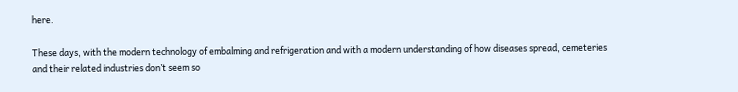here.

These days, with the modern technology of embalming and refrigeration and with a modern understanding of how diseases spread, cemeteries and their related industries don’t seem so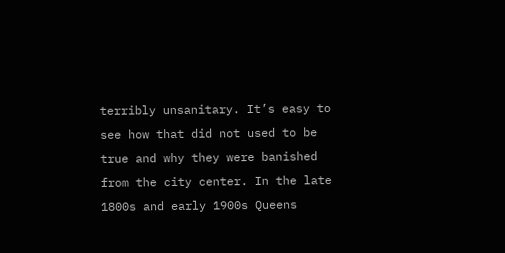terribly unsanitary. It’s easy to see how that did not used to be true and why they were banished from the city center. In the late 1800s and early 1900s Queens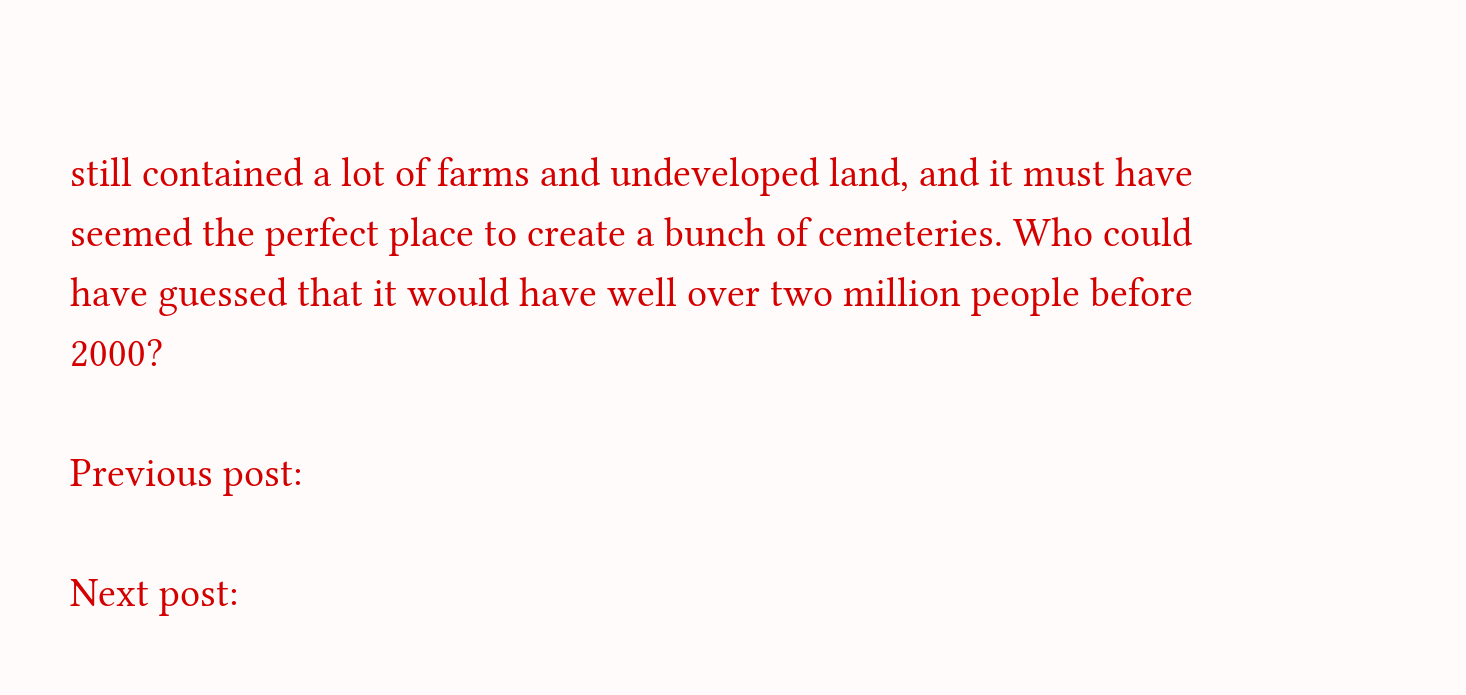still contained a lot of farms and undeveloped land, and it must have seemed the perfect place to create a bunch of cemeteries. Who could have guessed that it would have well over two million people before 2000?

Previous post:

Next post: